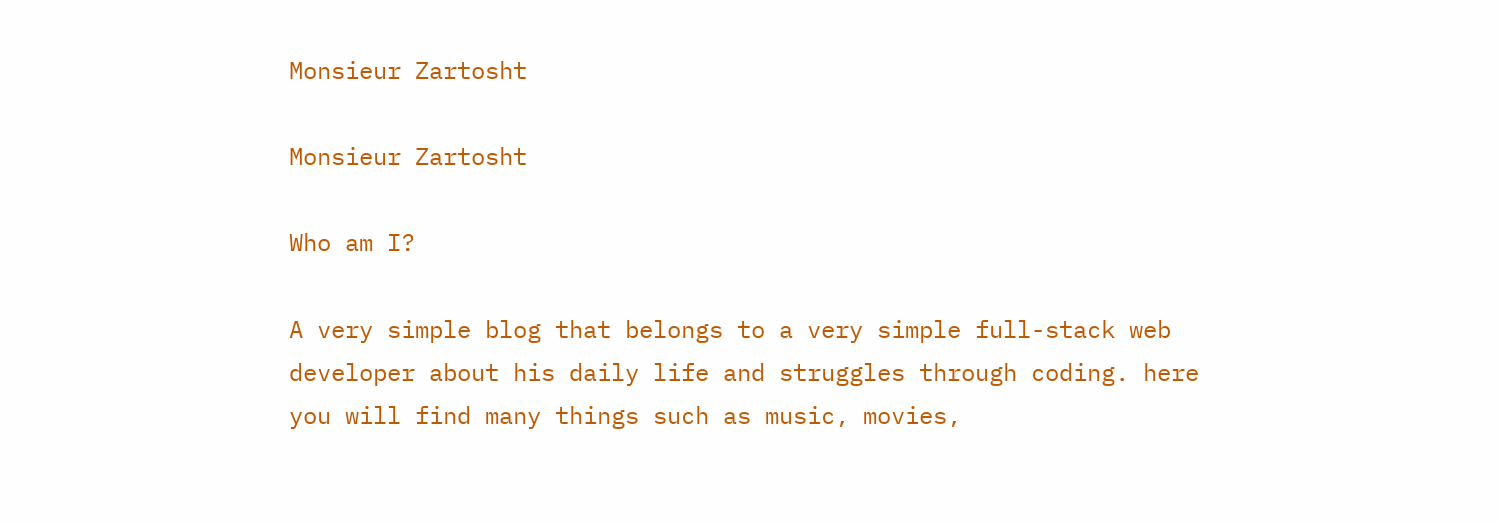Monsieur Zartosht

Monsieur Zartosht

Who am I?

A very simple blog that belongs to a very simple full-stack web developer about his daily life and struggles through coding. here you will find many things such as music, movies,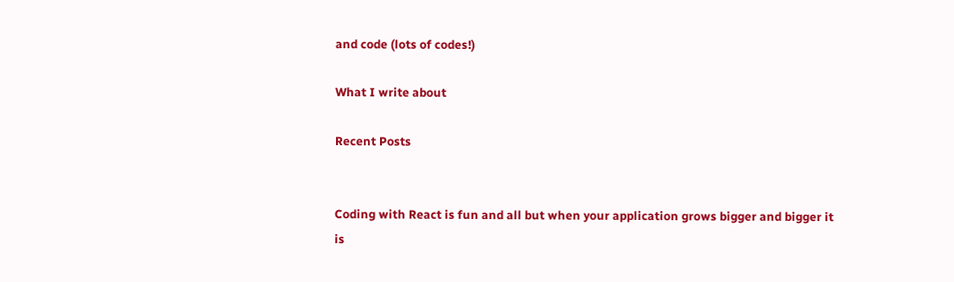and code (lots of codes!)

What I write about

Recent Posts


Coding with React is fun and all but when your application grows bigger and bigger it is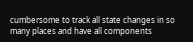cumbersome to track all state changes in so many places and have all components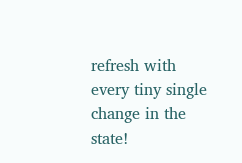refresh with every tiny single change in the state!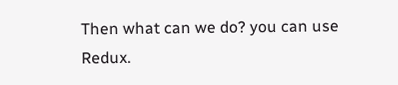Then what can we do? you can use Redux.